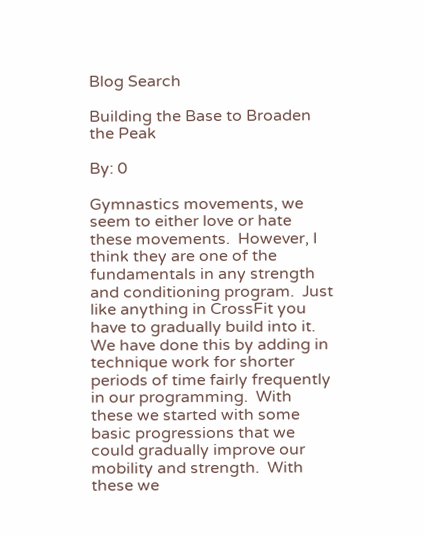Blog Search

Building the Base to Broaden the Peak

By: 0

Gymnastics movements, we seem to either love or hate these movements.  However, I think they are one of the fundamentals in any strength and conditioning program.  Just like anything in CrossFit you have to gradually build into it.  We have done this by adding in technique work for shorter periods of time fairly frequently in our programming.  With these we started with some basic progressions that we could gradually improve our mobility and strength.  With these we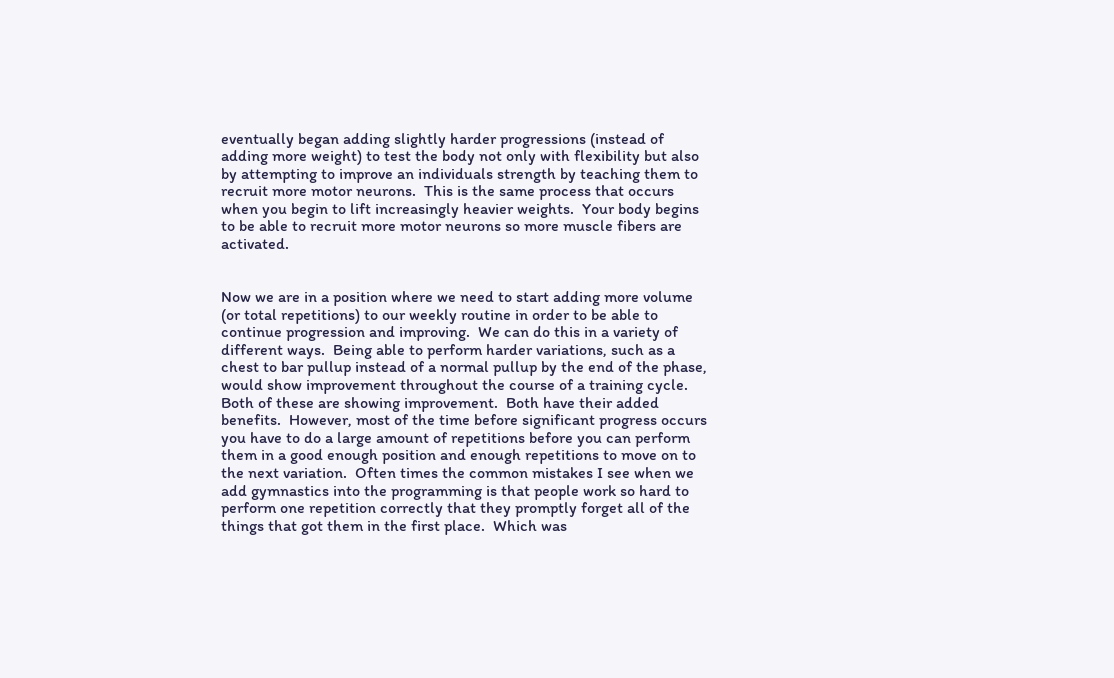eventually began adding slightly harder progressions (instead of adding more weight) to test the body not only with flexibility but also by attempting to improve an individuals strength by teaching them to recruit more motor neurons.  This is the same process that occurs when you begin to lift increasingly heavier weights.  Your body begins to be able to recruit more motor neurons so more muscle fibers are activated.


Now we are in a position where we need to start adding more volume (or total repetitions) to our weekly routine in order to be able to continue progression and improving.  We can do this in a variety of different ways.  Being able to perform harder variations, such as a chest to bar pullup instead of a normal pullup by the end of the phase, would show improvement throughout the course of a training cycle.  Both of these are showing improvement.  Both have their added benefits.  However, most of the time before significant progress occurs you have to do a large amount of repetitions before you can perform them in a good enough position and enough repetitions to move on to the next variation.  Often times the common mistakes I see when we add gymnastics into the programming is that people work so hard to perform one repetition correctly that they promptly forget all of the things that got them in the first place.  Which was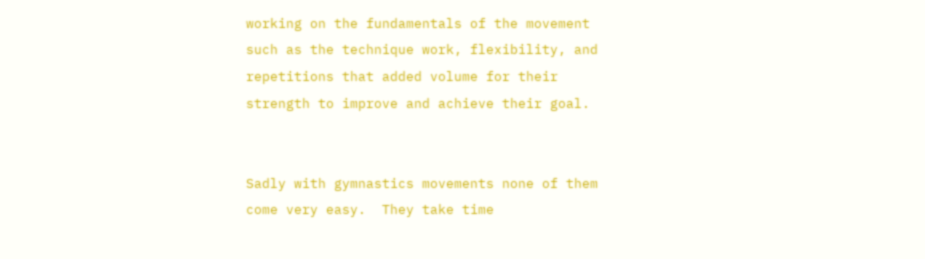working on the fundamentals of the movement such as the technique work, flexibility, and repetitions that added volume for their strength to improve and achieve their goal.


Sadly with gymnastics movements none of them come very easy.  They take time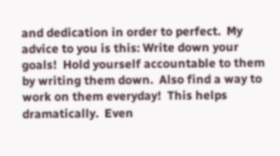and dedication in order to perfect.  My advice to you is this: Write down your goals!  Hold yourself accountable to them by writing them down.  Also find a way to work on them everyday!  This helps dramatically.  Even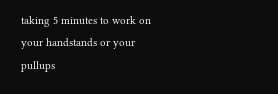taking 5 minutes to work on your handstands or your pullups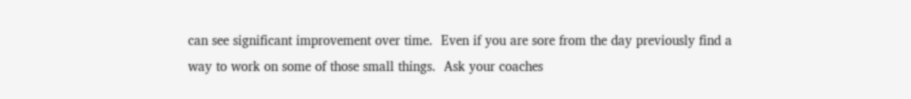can see significant improvement over time.  Even if you are sore from the day previously find a way to work on some of those small things.  Ask your coaches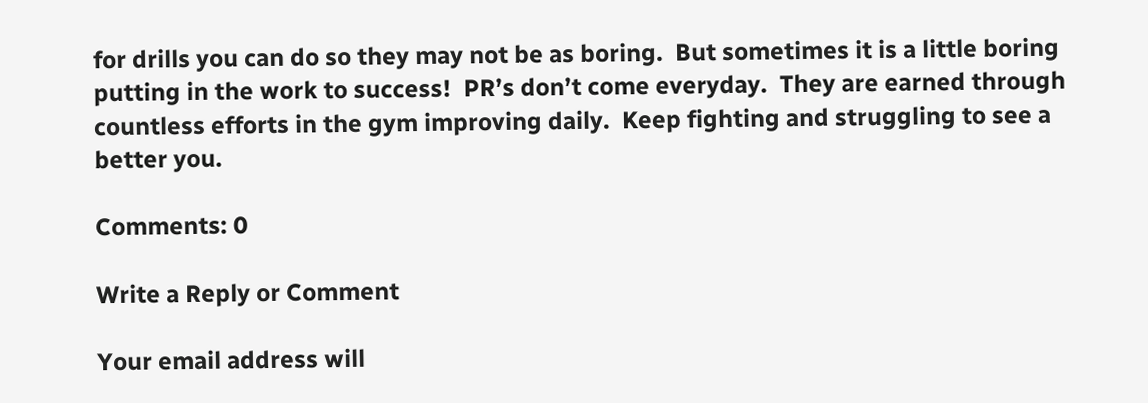for drills you can do so they may not be as boring.  But sometimes it is a little boring putting in the work to success!  PR’s don’t come everyday.  They are earned through countless efforts in the gym improving daily.  Keep fighting and struggling to see a better you.

Comments: 0

Write a Reply or Comment

Your email address will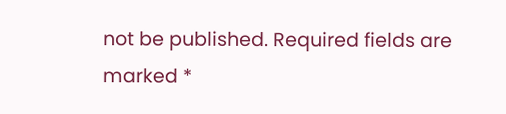not be published. Required fields are marked *